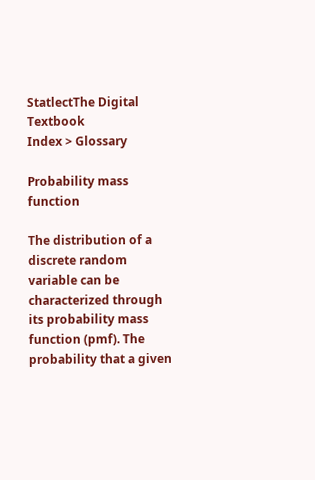StatlectThe Digital Textbook
Index > Glossary

Probability mass function

The distribution of a discrete random variable can be characterized through its probability mass function (pmf). The probability that a given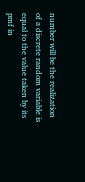number will be the realization of a discrete random variable is equal to the value taken by its pmf in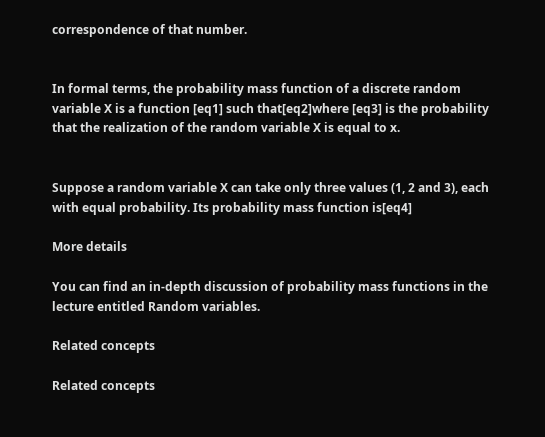correspondence of that number.


In formal terms, the probability mass function of a discrete random variable X is a function [eq1] such that[eq2]where [eq3] is the probability that the realization of the random variable X is equal to x.


Suppose a random variable X can take only three values (1, 2 and 3), each with equal probability. Its probability mass function is[eq4]

More details

You can find an in-depth discussion of probability mass functions in the lecture entitled Random variables.

Related concepts

Related concepts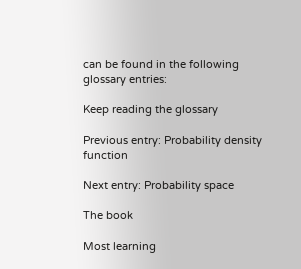can be found in the following glossary entries:

Keep reading the glossary

Previous entry: Probability density function

Next entry: Probability space

The book

Most learning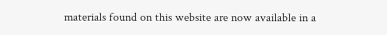materials found on this website are now available in a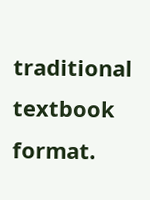traditional textbook format.